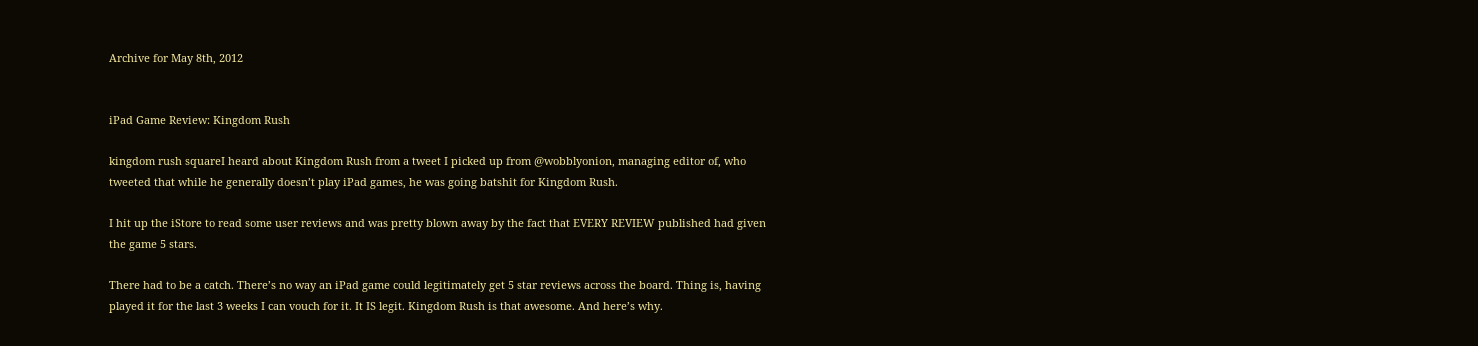Archive for May 8th, 2012


iPad Game Review: Kingdom Rush

kingdom rush squareI heard about Kingdom Rush from a tweet I picked up from @wobblyonion, managing editor of, who tweeted that while he generally doesn’t play iPad games, he was going batshit for Kingdom Rush.

I hit up the iStore to read some user reviews and was pretty blown away by the fact that EVERY REVIEW published had given the game 5 stars.

There had to be a catch. There’s no way an iPad game could legitimately get 5 star reviews across the board. Thing is, having played it for the last 3 weeks I can vouch for it. It IS legit. Kingdom Rush is that awesome. And here’s why.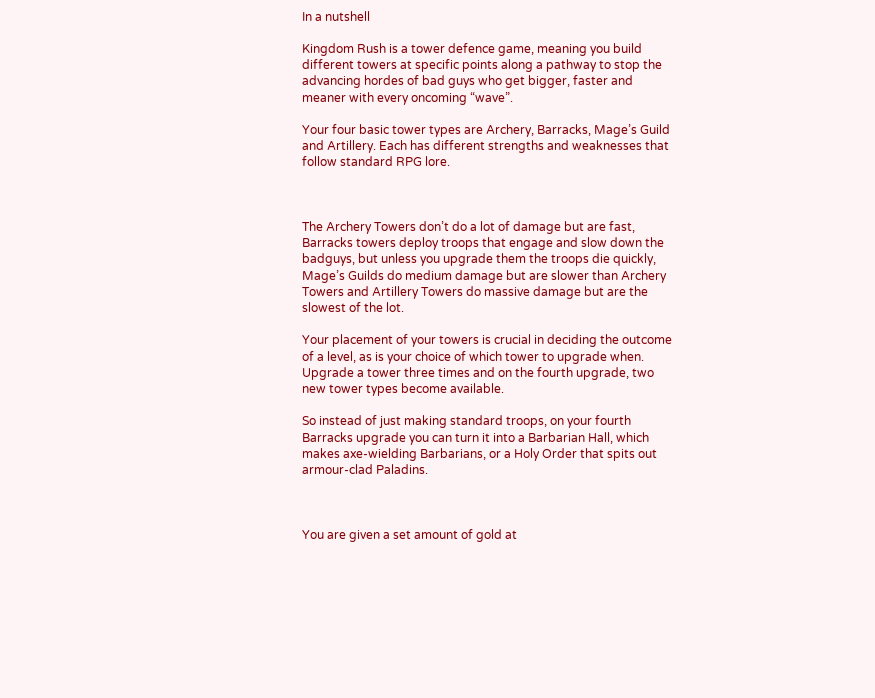In a nutshell

Kingdom Rush is a tower defence game, meaning you build different towers at specific points along a pathway to stop the advancing hordes of bad guys who get bigger, faster and meaner with every oncoming “wave”.

Your four basic tower types are Archery, Barracks, Mage’s Guild and Artillery. Each has different strengths and weaknesses that follow standard RPG lore.



The Archery Towers don’t do a lot of damage but are fast, Barracks towers deploy troops that engage and slow down the badguys, but unless you upgrade them the troops die quickly, Mage’s Guilds do medium damage but are slower than Archery Towers and Artillery Towers do massive damage but are the slowest of the lot.

Your placement of your towers is crucial in deciding the outcome of a level, as is your choice of which tower to upgrade when. Upgrade a tower three times and on the fourth upgrade, two new tower types become available.

So instead of just making standard troops, on your fourth Barracks upgrade you can turn it into a Barbarian Hall, which makes axe-wielding Barbarians, or a Holy Order that spits out armour-clad Paladins.



You are given a set amount of gold at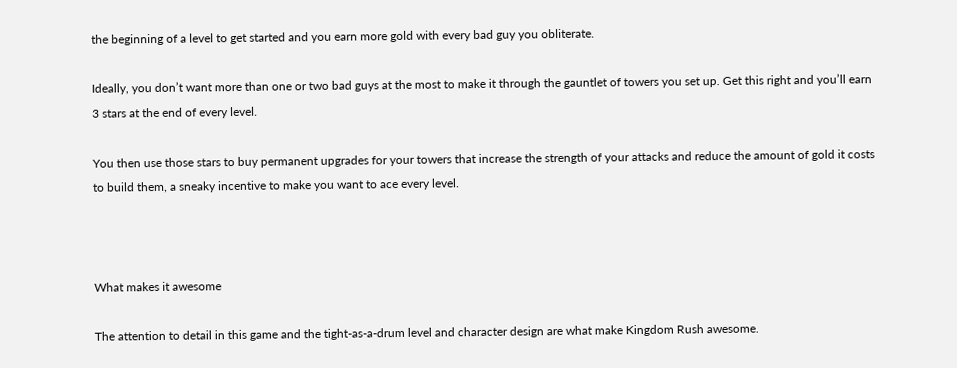the beginning of a level to get started and you earn more gold with every bad guy you obliterate.

Ideally, you don’t want more than one or two bad guys at the most to make it through the gauntlet of towers you set up. Get this right and you’ll earn 3 stars at the end of every level.

You then use those stars to buy permanent upgrades for your towers that increase the strength of your attacks and reduce the amount of gold it costs to build them, a sneaky incentive to make you want to ace every level.



What makes it awesome

The attention to detail in this game and the tight-as-a-drum level and character design are what make Kingdom Rush awesome.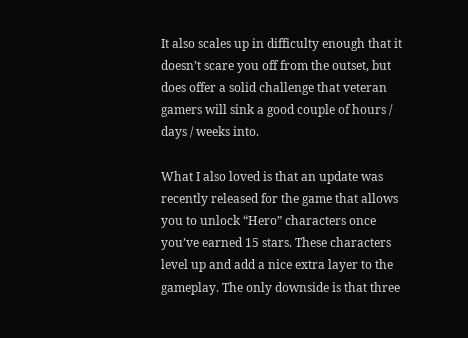It also scales up in difficulty enough that it doesn’t scare you off from the outset, but does offer a solid challenge that veteran gamers will sink a good couple of hours / days / weeks into.

What I also loved is that an update was recently released for the game that allows you to unlock “Hero” characters once you’ve earned 15 stars. These characters level up and add a nice extra layer to the gameplay. The only downside is that three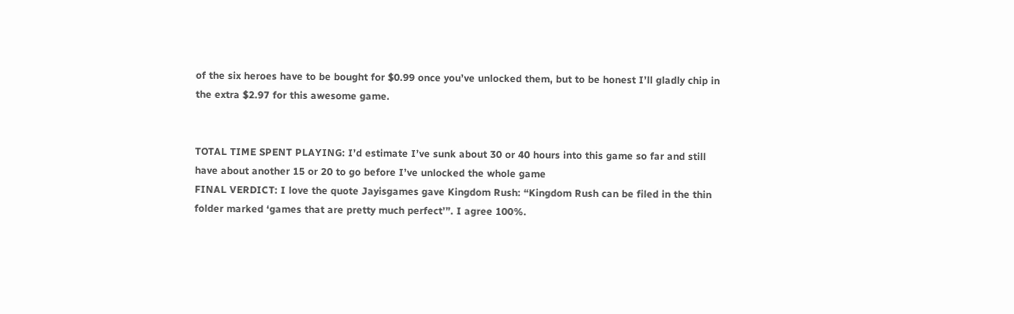of the six heroes have to be bought for $0.99 once you’ve unlocked them, but to be honest I’ll gladly chip in the extra $2.97 for this awesome game.


TOTAL TIME SPENT PLAYING: I’d estimate I’ve sunk about 30 or 40 hours into this game so far and still have about another 15 or 20 to go before I’ve unlocked the whole game
FINAL VERDICT: I love the quote Jayisgames gave Kingdom Rush: “Kingdom Rush can be filed in the thin folder marked ‘games that are pretty much perfect’”. I agree 100%.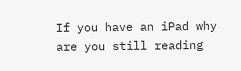If you have an iPad why are you still reading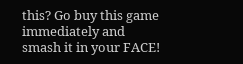this? Go buy this game immediately and smash it in your FACE!